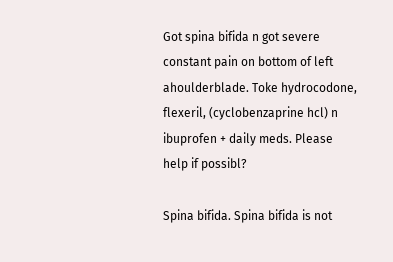Got spina bifida n got severe constant pain on bottom of left ahoulderblade. Toke hydrocodone, flexeril, (cyclobenzaprine hcl) n ibuprofen + daily meds. Please help if possibl?

Spina bifida. Spina bifida is not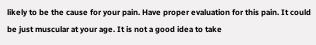likely to be the cause for your pain. Have proper evaluation for this pain. It could be just muscular at your age. It is not a good idea to take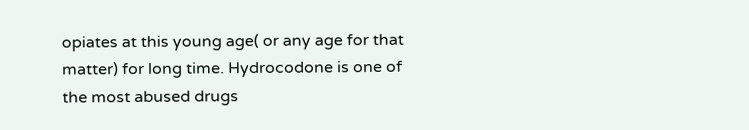opiates at this young age( or any age for that matter) for long time. Hydrocodone is one of the most abused drugs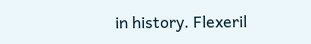in history. Flexeril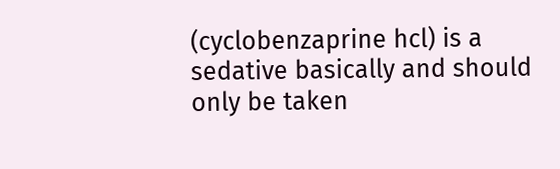(cyclobenzaprine hcl) is a sedative basically and should only be taken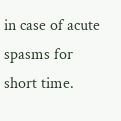in case of acute spasms for short time.